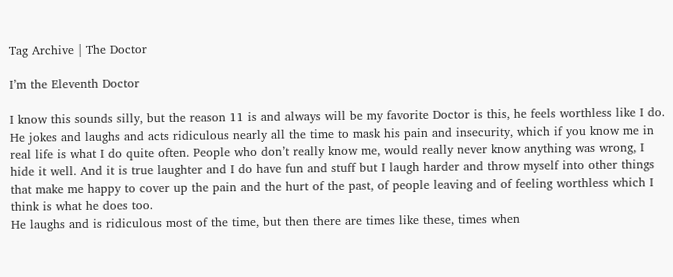Tag Archive | The Doctor

I’m the Eleventh Doctor

I know this sounds silly, but the reason 11 is and always will be my favorite Doctor is this, he feels worthless like I do. He jokes and laughs and acts ridiculous nearly all the time to mask his pain and insecurity, which if you know me in real life is what I do quite often. People who don’t really know me, would really never know anything was wrong, I hide it well. And it is true laughter and I do have fun and stuff but I laugh harder and throw myself into other things that make me happy to cover up the pain and the hurt of the past, of people leaving and of feeling worthless which I think is what he does too.
He laughs and is ridiculous most of the time, but then there are times like these, times when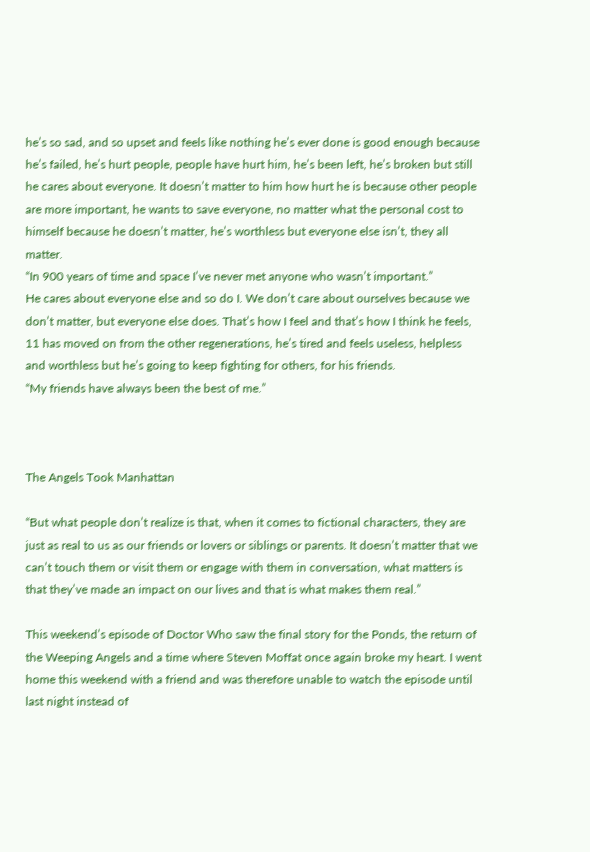he’s so sad, and so upset and feels like nothing he’s ever done is good enough because he’s failed, he’s hurt people, people have hurt him, he’s been left, he’s broken but still he cares about everyone. It doesn’t matter to him how hurt he is because other people are more important, he wants to save everyone, no matter what the personal cost to himself because he doesn’t matter, he’s worthless but everyone else isn’t, they all matter.
“In 900 years of time and space I’ve never met anyone who wasn’t important.”
He cares about everyone else and so do I. We don’t care about ourselves because we don’t matter, but everyone else does. That’s how I feel and that’s how I think he feels, 11 has moved on from the other regenerations, he’s tired and feels useless, helpless and worthless but he’s going to keep fighting for others, for his friends.
“My friends have always been the best of me.”



The Angels Took Manhattan

“But what people don’t realize is that, when it comes to fictional characters, they are just as real to us as our friends or lovers or siblings or parents. It doesn’t matter that we can’t touch them or visit them or engage with them in conversation, what matters is that they’ve made an impact on our lives and that is what makes them real.”

This weekend’s episode of Doctor Who saw the final story for the Ponds, the return of the Weeping Angels and a time where Steven Moffat once again broke my heart. I went home this weekend with a friend and was therefore unable to watch the episode until last night instead of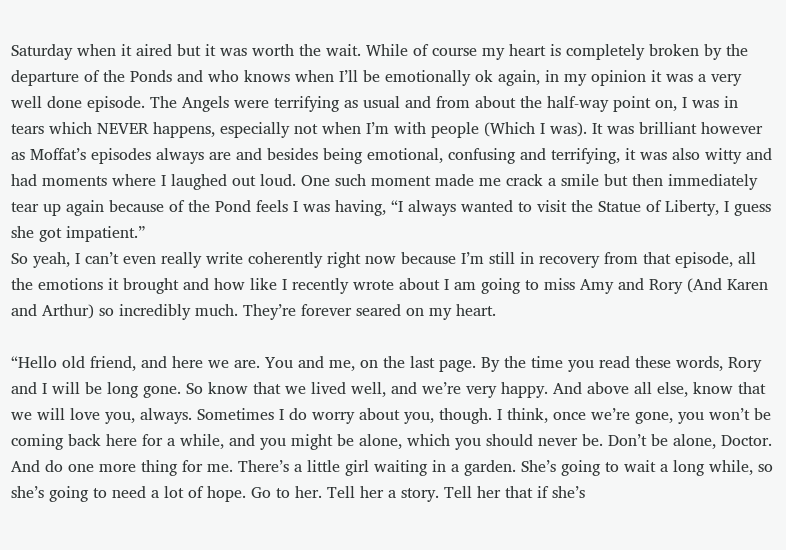Saturday when it aired but it was worth the wait. While of course my heart is completely broken by the departure of the Ponds and who knows when I’ll be emotionally ok again, in my opinion it was a very well done episode. The Angels were terrifying as usual and from about the half-way point on, I was in tears which NEVER happens, especially not when I’m with people (Which I was). It was brilliant however as Moffat’s episodes always are and besides being emotional, confusing and terrifying, it was also witty and had moments where I laughed out loud. One such moment made me crack a smile but then immediately tear up again because of the Pond feels I was having, “I always wanted to visit the Statue of Liberty, I guess she got impatient.”
So yeah, I can’t even really write coherently right now because I’m still in recovery from that episode, all the emotions it brought and how like I recently wrote about I am going to miss Amy and Rory (And Karen and Arthur) so incredibly much. They’re forever seared on my heart.

“Hello old friend, and here we are. You and me, on the last page. By the time you read these words, Rory and I will be long gone. So know that we lived well, and we’re very happy. And above all else, know that we will love you, always. Sometimes I do worry about you, though. I think, once we’re gone, you won’t be coming back here for a while, and you might be alone, which you should never be. Don’t be alone, Doctor. And do one more thing for me. There’s a little girl waiting in a garden. She’s going to wait a long while, so she’s going to need a lot of hope. Go to her. Tell her a story. Tell her that if she’s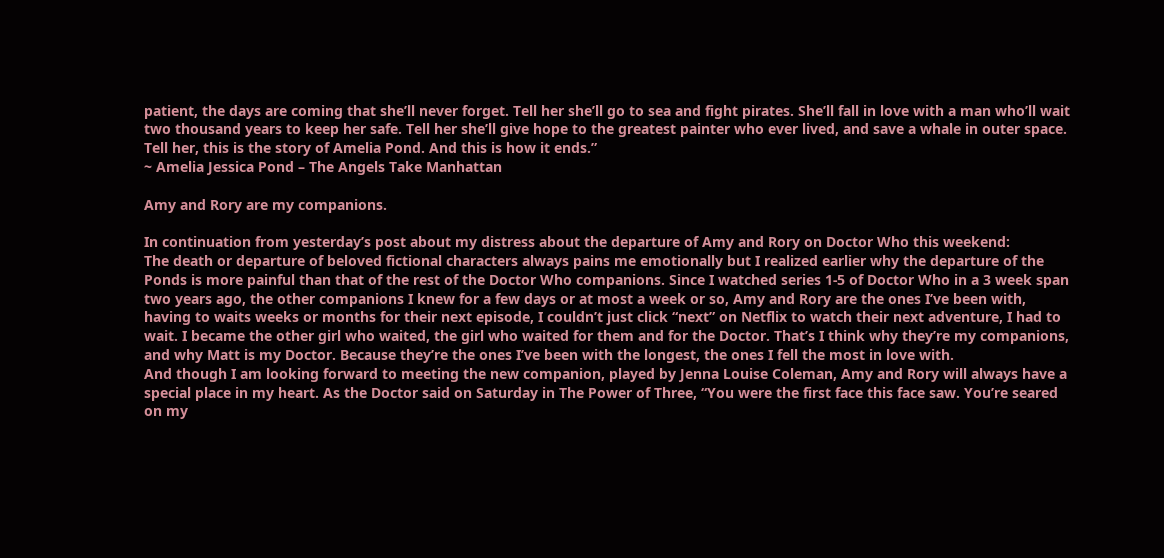patient, the days are coming that she’ll never forget. Tell her she’ll go to sea and fight pirates. She’ll fall in love with a man who’ll wait two thousand years to keep her safe. Tell her she’ll give hope to the greatest painter who ever lived, and save a whale in outer space. Tell her, this is the story of Amelia Pond. And this is how it ends.”
~ Amelia Jessica Pond – The Angels Take Manhattan

Amy and Rory are my companions.

In continuation from yesterday’s post about my distress about the departure of Amy and Rory on Doctor Who this weekend:
The death or departure of beloved fictional characters always pains me emotionally but I realized earlier why the departure of the Ponds is more painful than that of the rest of the Doctor Who companions. Since I watched series 1-5 of Doctor Who in a 3 week span two years ago, the other companions I knew for a few days or at most a week or so, Amy and Rory are the ones I’ve been with, having to waits weeks or months for their next episode, I couldn’t just click “next” on Netflix to watch their next adventure, I had to wait. I became the other girl who waited, the girl who waited for them and for the Doctor. That’s I think why they’re my companions, and why Matt is my Doctor. Because they’re the ones I’ve been with the longest, the ones I fell the most in love with.
And though I am looking forward to meeting the new companion, played by Jenna Louise Coleman, Amy and Rory will always have a special place in my heart. As the Doctor said on Saturday in The Power of Three, “You were the first face this face saw. You’re seared on my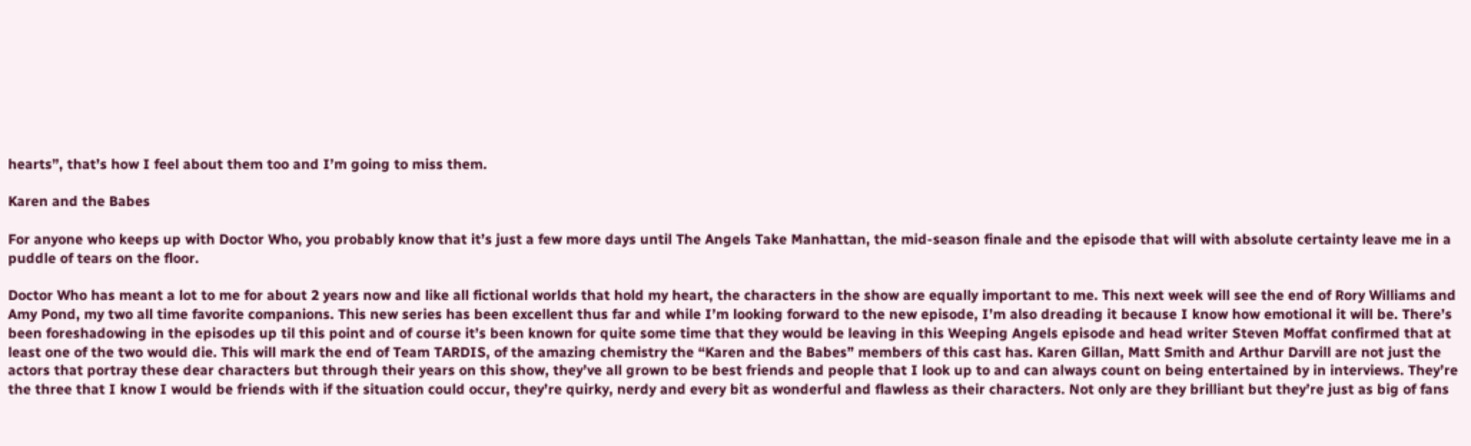hearts”, that’s how I feel about them too and I’m going to miss them.

Karen and the Babes

For anyone who keeps up with Doctor Who, you probably know that it’s just a few more days until The Angels Take Manhattan, the mid-season finale and the episode that will with absolute certainty leave me in a puddle of tears on the floor.

Doctor Who has meant a lot to me for about 2 years now and like all fictional worlds that hold my heart, the characters in the show are equally important to me. This next week will see the end of Rory Williams and Amy Pond, my two all time favorite companions. This new series has been excellent thus far and while I’m looking forward to the new episode, I’m also dreading it because I know how emotional it will be. There’s been foreshadowing in the episodes up til this point and of course it’s been known for quite some time that they would be leaving in this Weeping Angels episode and head writer Steven Moffat confirmed that at least one of the two would die. This will mark the end of Team TARDIS, of the amazing chemistry the “Karen and the Babes” members of this cast has. Karen Gillan, Matt Smith and Arthur Darvill are not just the actors that portray these dear characters but through their years on this show, they’ve all grown to be best friends and people that I look up to and can always count on being entertained by in interviews. They’re the three that I know I would be friends with if the situation could occur, they’re quirky, nerdy and every bit as wonderful and flawless as their characters. Not only are they brilliant but they’re just as big of fans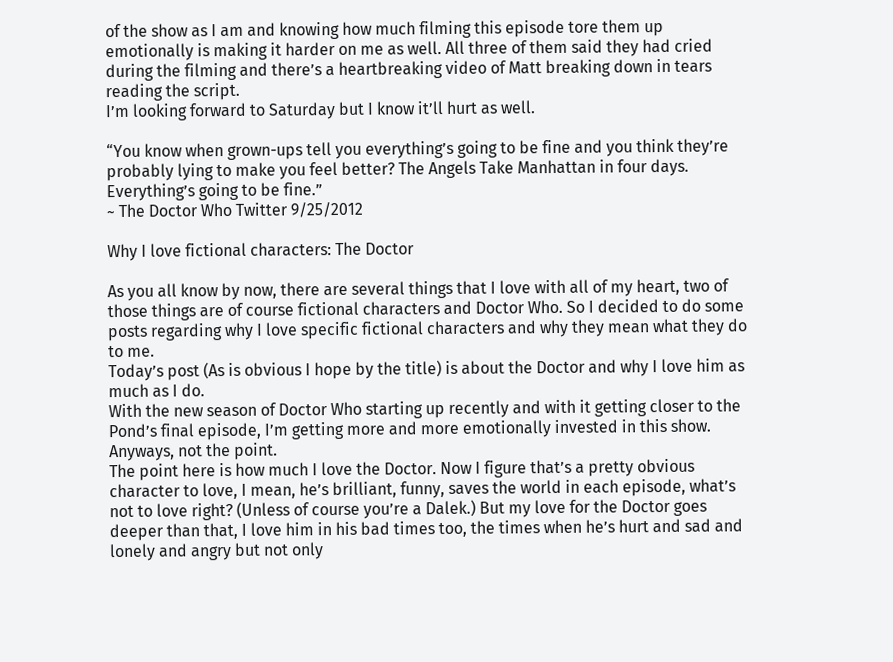of the show as I am and knowing how much filming this episode tore them up emotionally is making it harder on me as well. All three of them said they had cried during the filming and there’s a heartbreaking video of Matt breaking down in tears reading the script.
I’m looking forward to Saturday but I know it’ll hurt as well.

“You know when grown-ups tell you everything’s going to be fine and you think they’re probably lying to make you feel better? The Angels Take Manhattan in four days. Everything’s going to be fine.”
~ The Doctor Who Twitter 9/25/2012

Why I love fictional characters: The Doctor

As you all know by now, there are several things that I love with all of my heart, two of those things are of course fictional characters and Doctor Who. So I decided to do some posts regarding why I love specific fictional characters and why they mean what they do to me.
Today’s post (As is obvious I hope by the title) is about the Doctor and why I love him as much as I do.
With the new season of Doctor Who starting up recently and with it getting closer to the Pond’s final episode, I’m getting more and more emotionally invested in this show. Anyways, not the point.
The point here is how much I love the Doctor. Now I figure that’s a pretty obvious character to love, I mean, he’s brilliant, funny, saves the world in each episode, what’s not to love right? (Unless of course you’re a Dalek.) But my love for the Doctor goes deeper than that, I love him in his bad times too, the times when he’s hurt and sad and lonely and angry but not only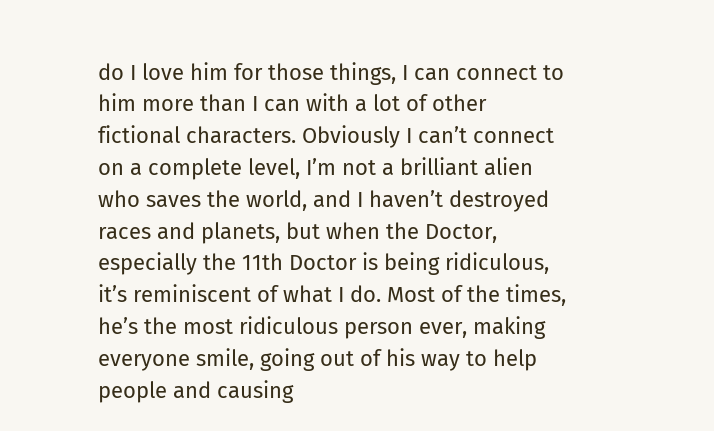do I love him for those things, I can connect to him more than I can with a lot of other fictional characters. Obviously I can’t connect on a complete level, I’m not a brilliant alien who saves the world, and I haven’t destroyed races and planets, but when the Doctor, especially the 11th Doctor is being ridiculous, it’s reminiscent of what I do. Most of the times, he’s the most ridiculous person ever, making everyone smile, going out of his way to help people and causing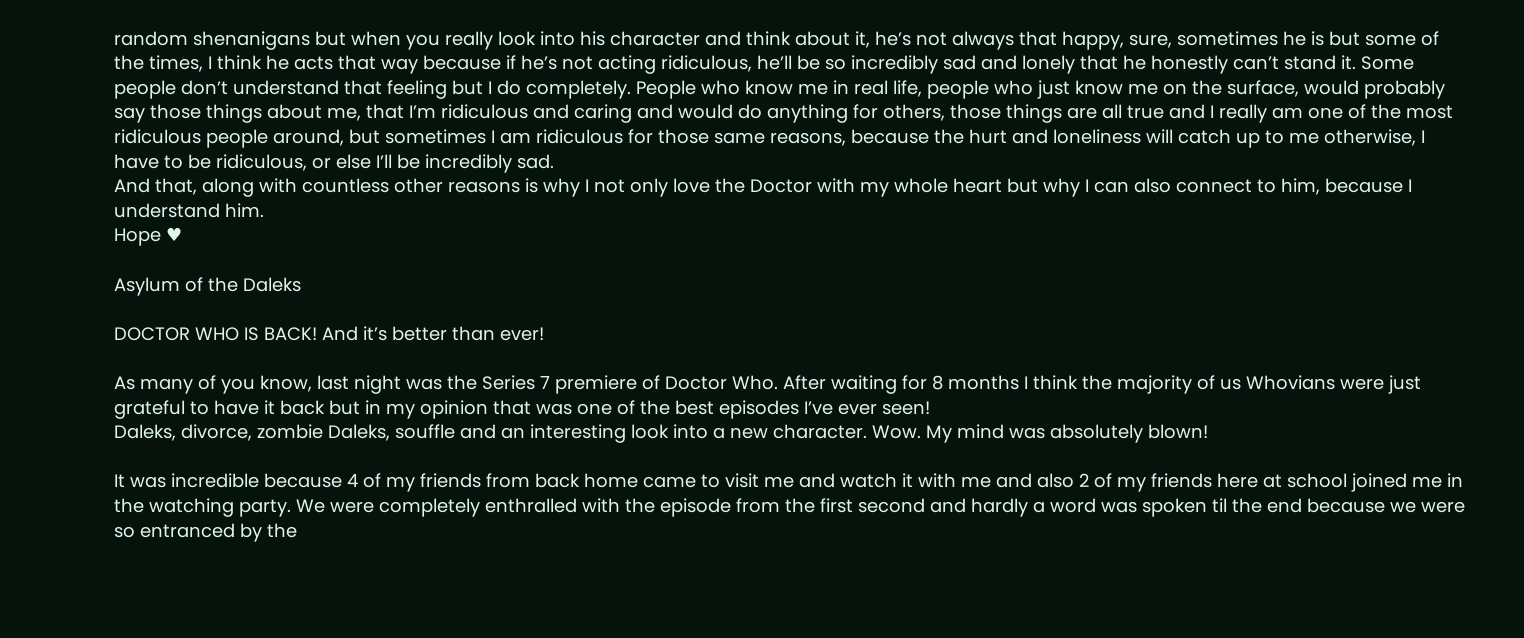random shenanigans but when you really look into his character and think about it, he’s not always that happy, sure, sometimes he is but some of the times, I think he acts that way because if he’s not acting ridiculous, he’ll be so incredibly sad and lonely that he honestly can’t stand it. Some people don’t understand that feeling but I do completely. People who know me in real life, people who just know me on the surface, would probably say those things about me, that I’m ridiculous and caring and would do anything for others, those things are all true and I really am one of the most ridiculous people around, but sometimes I am ridiculous for those same reasons, because the hurt and loneliness will catch up to me otherwise, I have to be ridiculous, or else I’ll be incredibly sad.
And that, along with countless other reasons is why I not only love the Doctor with my whole heart but why I can also connect to him, because I understand him.
Hope ♥

Asylum of the Daleks

DOCTOR WHO IS BACK! And it’s better than ever!

As many of you know, last night was the Series 7 premiere of Doctor Who. After waiting for 8 months I think the majority of us Whovians were just grateful to have it back but in my opinion that was one of the best episodes I’ve ever seen!
Daleks, divorce, zombie Daleks, souffle and an interesting look into a new character. Wow. My mind was absolutely blown!

It was incredible because 4 of my friends from back home came to visit me and watch it with me and also 2 of my friends here at school joined me in the watching party. We were completely enthralled with the episode from the first second and hardly a word was spoken til the end because we were so entranced by the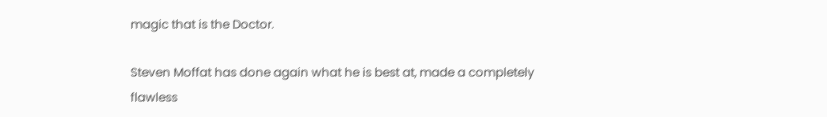magic that is the Doctor.

Steven Moffat has done again what he is best at, made a completely flawless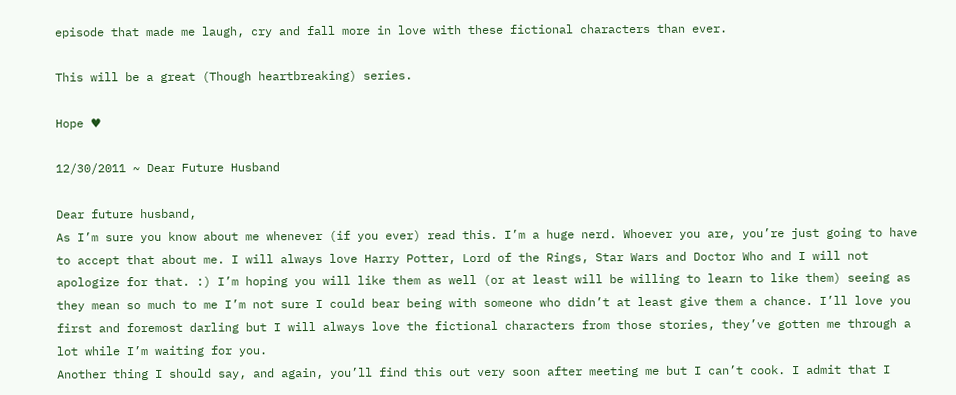episode that made me laugh, cry and fall more in love with these fictional characters than ever.

This will be a great (Though heartbreaking) series.

Hope ♥

12/30/2011 ~ Dear Future Husband

Dear future husband,
As I’m sure you know about me whenever (if you ever) read this. I’m a huge nerd. Whoever you are, you’re just going to have to accept that about me. I will always love Harry Potter, Lord of the Rings, Star Wars and Doctor Who and I will not apologize for that. :) I’m hoping you will like them as well (or at least will be willing to learn to like them) seeing as they mean so much to me I’m not sure I could bear being with someone who didn’t at least give them a chance. I’ll love you first and foremost darling but I will always love the fictional characters from those stories, they’ve gotten me through a lot while I’m waiting for you.
Another thing I should say, and again, you’ll find this out very soon after meeting me but I can’t cook. I admit that I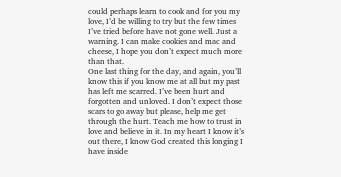could perhaps learn to cook and for you my love, I’d be willing to try but the few times I’ve tried before have not gone well. Just a warning. I can make cookies and mac and cheese, I hope you don’t expect much more than that.
One last thing for the day, and again, you’ll know this if you know me at all but my past has left me scarred. I’ve been hurt and forgotten and unloved. I don’t expect those scars to go away but please, help me get through the hurt. Teach me how to trust in love and believe in it. In my heart I know it’s out there, I know God created this longing I have inside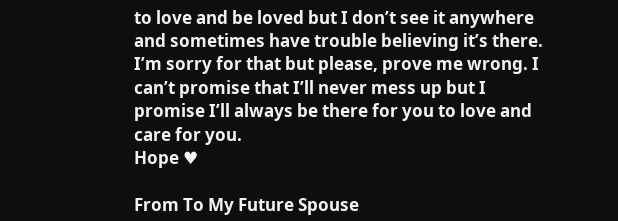to love and be loved but I don’t see it anywhere and sometimes have trouble believing it’s there. I’m sorry for that but please, prove me wrong. I can’t promise that I’ll never mess up but I promise I’ll always be there for you to love and care for you.
Hope ♥

From To My Future Spouse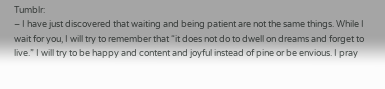Tumblr:
– I have just discovered that waiting and being patient are not the same things. While I wait for you, I will try to remember that “it does not do to dwell on dreams and forget to live.” I will try to be happy and content and joyful instead of pine or be envious. I pray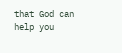that God can help you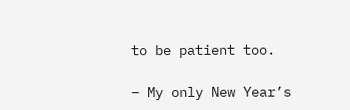to be patient too.

– My only New Year’s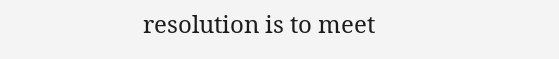resolution is to meet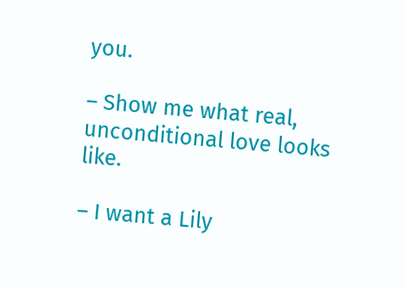you.

– Show me what real, unconditional love looks like.

– I want a Lily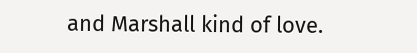and Marshall kind of love.